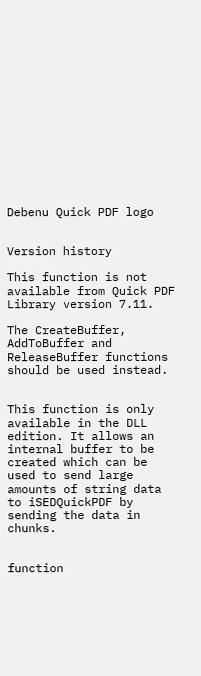Debenu Quick PDF logo


Version history

This function is not available from Quick PDF Library version 7.11.

The CreateBuffer, AddToBuffer and ReleaseBuffer functions should be used instead.


This function is only available in the DLL edition. It allows an internal buffer to be created which can be used to send large amounts of string data to iSEDQuickPDF by sending the data in chunks.


function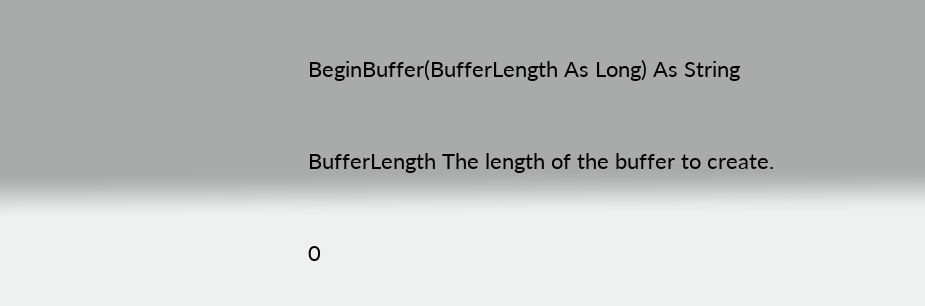BeginBuffer(BufferLength As Long) As String


BufferLength The length of the buffer to create.


0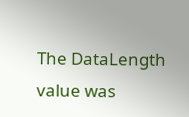The DataLength value was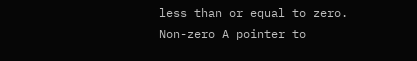less than or equal to zero.
Non-zero A pointer to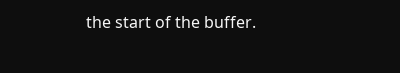the start of the buffer.